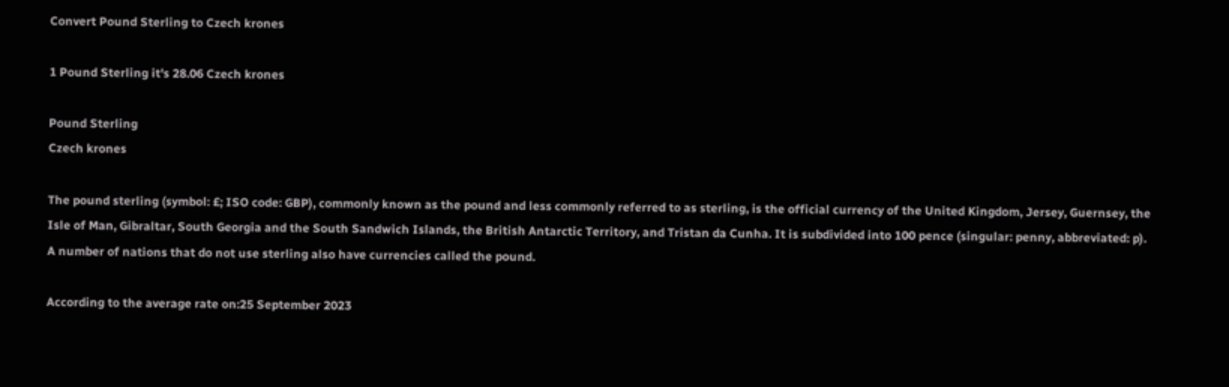Convert Pound Sterling to Czech krones

1 Pound Sterling it's 28.06 Czech krones

Pound Sterling
Czech krones

The pound sterling (symbol: £; ISO code: GBP), commonly known as the pound and less commonly referred to as sterling, is the official currency of the United Kingdom, Jersey, Guernsey, the Isle of Man, Gibraltar, South Georgia and the South Sandwich Islands, the British Antarctic Territory, and Tristan da Cunha. It is subdivided into 100 pence (singular: penny, abbreviated: p). A number of nations that do not use sterling also have currencies called the pound.

According to the average rate on:25 September 2023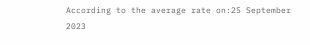According to the average rate on:25 September 2023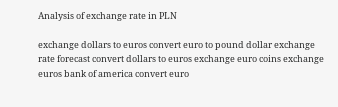Analysis of exchange rate in PLN

exchange dollars to euros convert euro to pound dollar exchange rate forecast convert dollars to euros exchange euro coins exchange euros bank of america convert euro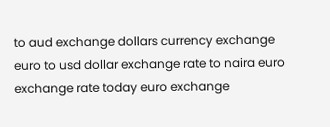to aud exchange dollars currency exchange euro to usd dollar exchange rate to naira euro exchange rate today euro exchange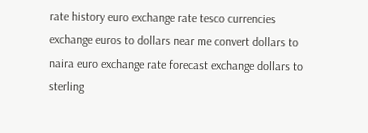rate history euro exchange rate tesco currencies exchange euros to dollars near me convert dollars to naira euro exchange rate forecast exchange dollars to sterling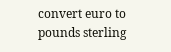convert euro to pounds sterling